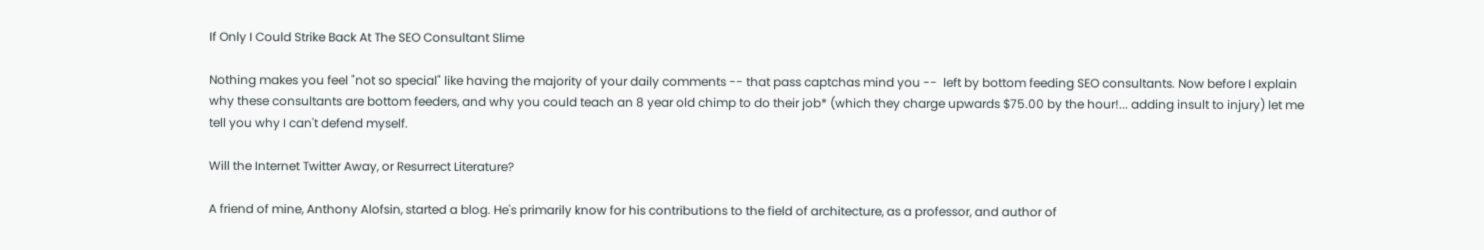If Only I Could Strike Back At The SEO Consultant Slime

Nothing makes you feel "not so special" like having the majority of your daily comments -- that pass captchas mind you --  left by bottom feeding SEO consultants. Now before I explain why these consultants are bottom feeders, and why you could teach an 8 year old chimp to do their job* (which they charge upwards $75.00 by the hour!... adding insult to injury) let me tell you why I can't defend myself.

Will the Internet Twitter Away, or Resurrect Literature?

A friend of mine, Anthony Alofsin, started a blog. He's primarily know for his contributions to the field of architecture, as a professor, and author of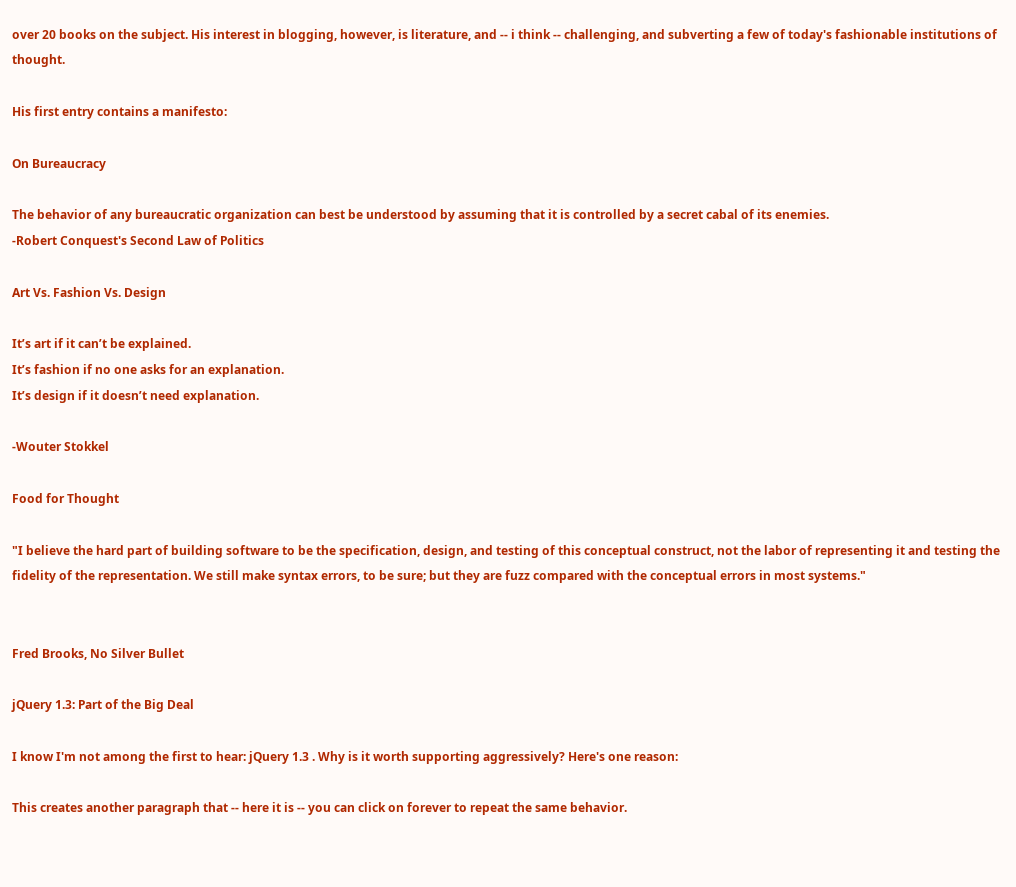over 20 books on the subject. His interest in blogging, however, is literature, and -- i think -- challenging, and subverting a few of today's fashionable institutions of thought.

His first entry contains a manifesto:

On Bureaucracy

The behavior of any bureaucratic organization can best be understood by assuming that it is controlled by a secret cabal of its enemies.
-Robert Conquest's Second Law of Politics

Art Vs. Fashion Vs. Design

It’s art if it can’t be explained.
It’s fashion if no one asks for an explanation.
It’s design if it doesn’t need explanation.

-Wouter Stokkel

Food for Thought

"I believe the hard part of building software to be the specification, design, and testing of this conceptual construct, not the labor of representing it and testing the fidelity of the representation. We still make syntax errors, to be sure; but they are fuzz compared with the conceptual errors in most systems."


Fred Brooks, No Silver Bullet

jQuery 1.3: Part of the Big Deal

I know I'm not among the first to hear: jQuery 1.3 . Why is it worth supporting aggressively? Here's one reason:

This creates another paragraph that -- here it is -- you can click on forever to repeat the same behavior.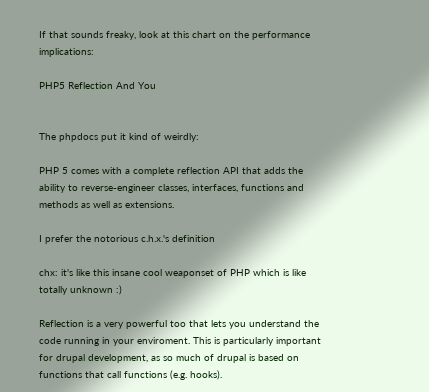If that sounds freaky, look at this chart on the performance implications:

PHP5 Reflection And You


The phpdocs put it kind of weirdly:

PHP 5 comes with a complete reflection API that adds the ability to reverse-engineer classes, interfaces, functions and methods as well as extensions.

I prefer the notorious c.h.x.'s definition

chx: it's like this insane cool weaponset of PHP which is like totally unknown :)

Reflection is a very powerful too that lets you understand the code running in your enviroment. This is particularly important for drupal development, as so much of drupal is based on functions that call functions (e.g. hooks).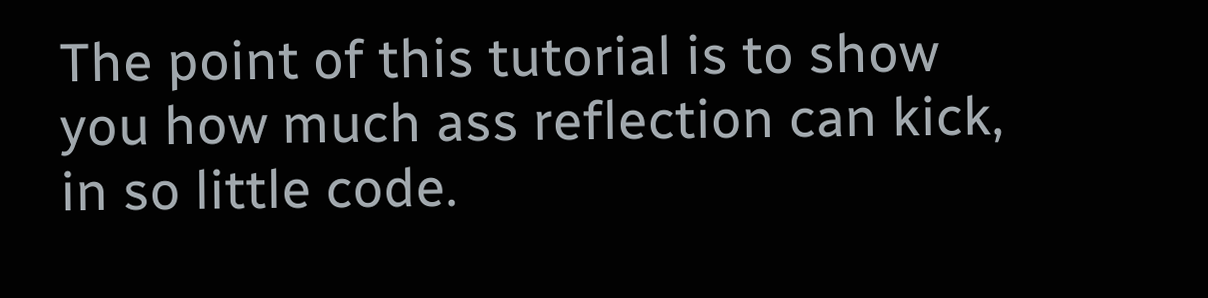The point of this tutorial is to show you how much ass reflection can kick, in so little code.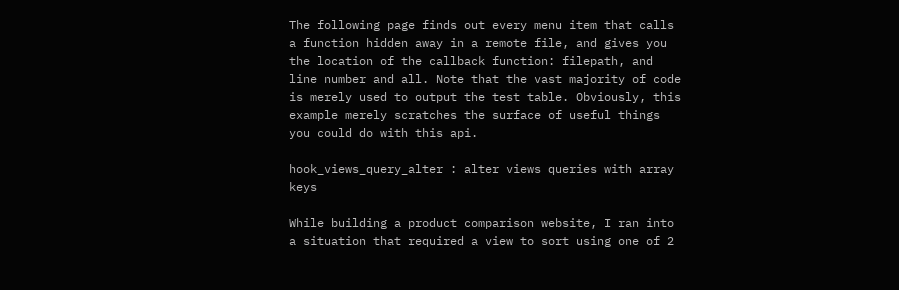The following page finds out every menu item that calls a function hidden away in a remote file, and gives you the location of the callback function: filepath, and line number and all. Note that the vast majority of code is merely used to output the test table. Obviously, this example merely scratches the surface of useful things you could do with this api.

hook_views_query_alter : alter views queries with array keys

While building a product comparison website, I ran into a situation that required a view to sort using one of 2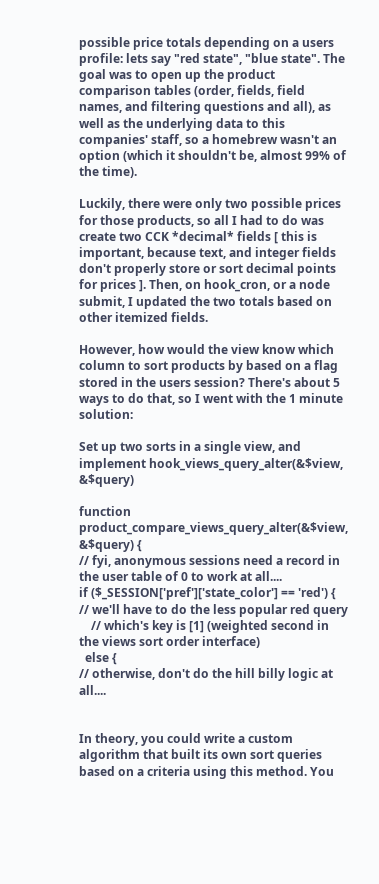possible price totals depending on a users profile: lets say "red state", "blue state". The goal was to open up the product comparison tables (order, fields, field names, and filtering questions and all), as well as the underlying data to this companies' staff, so a homebrew wasn't an option (which it shouldn't be, almost 99% of the time).

Luckily, there were only two possible prices for those products, so all I had to do was create two CCK *decimal* fields [ this is important, because text, and integer fields don't properly store or sort decimal points for prices ]. Then, on hook_cron, or a node submit, I updated the two totals based on other itemized fields.

However, how would the view know which column to sort products by based on a flag stored in the users session? There's about 5 ways to do that, so I went with the 1 minute solution:

Set up two sorts in a single view, and implement hook_views_query_alter(&$view, &$query)

function product_compare_views_query_alter(&$view, &$query) {
// fyi, anonymous sessions need a record in the user table of 0 to work at all....
if ($_SESSION['pref']['state_color'] == 'red') {
// we'll have to do the less popular red query
    // which's key is [1] (weighted second in the views sort order interface)
  else {
// otherwise, don't do the hill billy logic at all....


In theory, you could write a custom algorithm that built its own sort queries based on a criteria using this method. You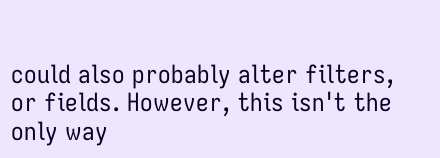could also probably alter filters, or fields. However, this isn't the only way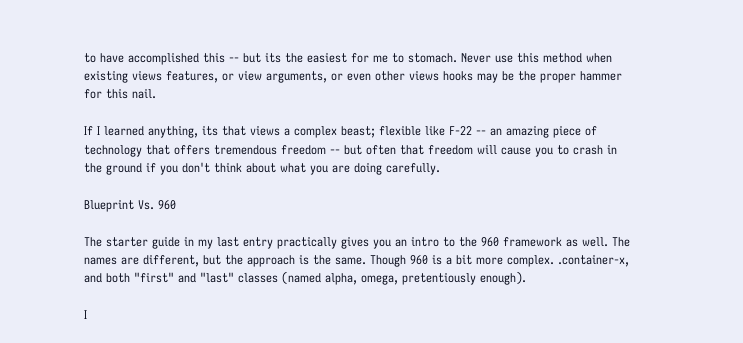to have accomplished this -- but its the easiest for me to stomach. Never use this method when existing views features, or view arguments, or even other views hooks may be the proper hammer for this nail.

If I learned anything, its that views a complex beast; flexible like F-22 -- an amazing piece of technology that offers tremendous freedom -- but often that freedom will cause you to crash in the ground if you don't think about what you are doing carefully.

Blueprint Vs. 960

The starter guide in my last entry practically gives you an intro to the 960 framework as well. The names are different, but the approach is the same. Though 960 is a bit more complex. .container-x, and both "first" and "last" classes (named alpha, omega, pretentiously enough).

I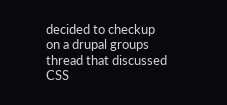decided to checkup on a drupal groups thread that discussed CSS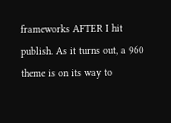frameworks AFTER I hit publish. As it turns out, a 960 theme is on its way to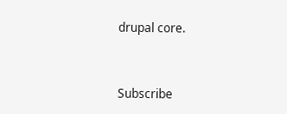drupal core.


Subscribe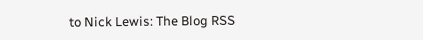to Nick Lewis: The Blog RSS